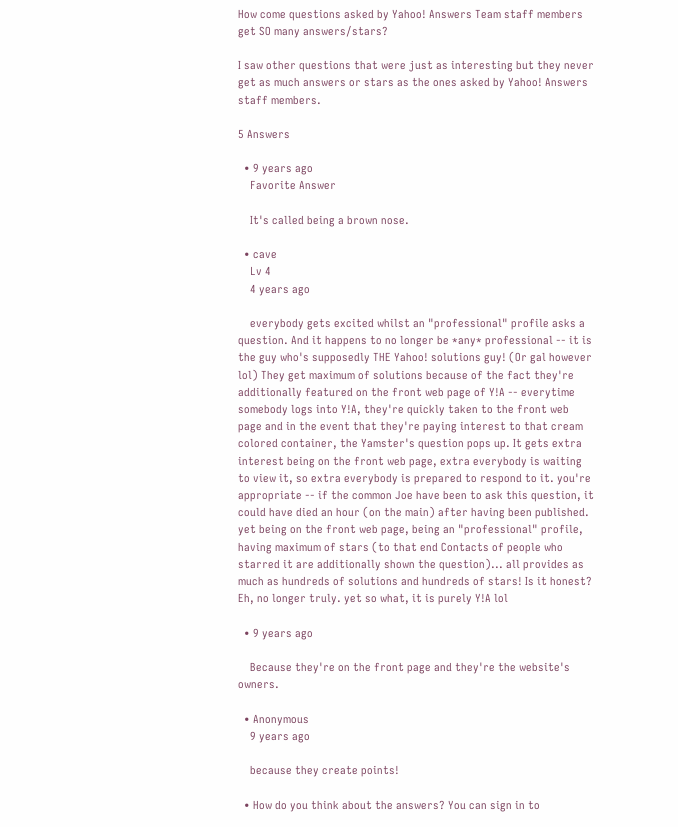How come questions asked by Yahoo! Answers Team staff members get SO many answers/stars?

I saw other questions that were just as interesting but they never get as much answers or stars as the ones asked by Yahoo! Answers staff members.

5 Answers

  • 9 years ago
    Favorite Answer

    It's called being a brown nose.

  • cave
    Lv 4
    4 years ago

    everybody gets excited whilst an "professional" profile asks a question. And it happens to no longer be *any* professional -- it is the guy who's supposedly THE Yahoo! solutions guy! (Or gal however lol) They get maximum of solutions because of the fact they're additionally featured on the front web page of Y!A -- everytime somebody logs into Y!A, they're quickly taken to the front web page and in the event that they're paying interest to that cream colored container, the Yamster's question pops up. It gets extra interest being on the front web page, extra everybody is waiting to view it, so extra everybody is prepared to respond to it. you're appropriate -- if the common Joe have been to ask this question, it could have died an hour (on the main) after having been published. yet being on the front web page, being an "professional" profile, having maximum of stars (to that end Contacts of people who starred it are additionally shown the question)... all provides as much as hundreds of solutions and hundreds of stars! Is it honest? Eh, no longer truly. yet so what, it is purely Y!A lol

  • 9 years ago

    Because they're on the front page and they're the website's owners.

  • Anonymous
    9 years ago

    because they create points!

  • How do you think about the answers? You can sign in to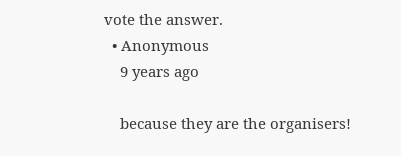vote the answer.
  • Anonymous
    9 years ago

    because they are the organisers!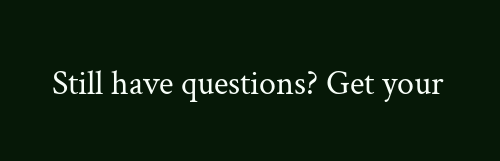Still have questions? Get your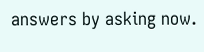answers by asking now.